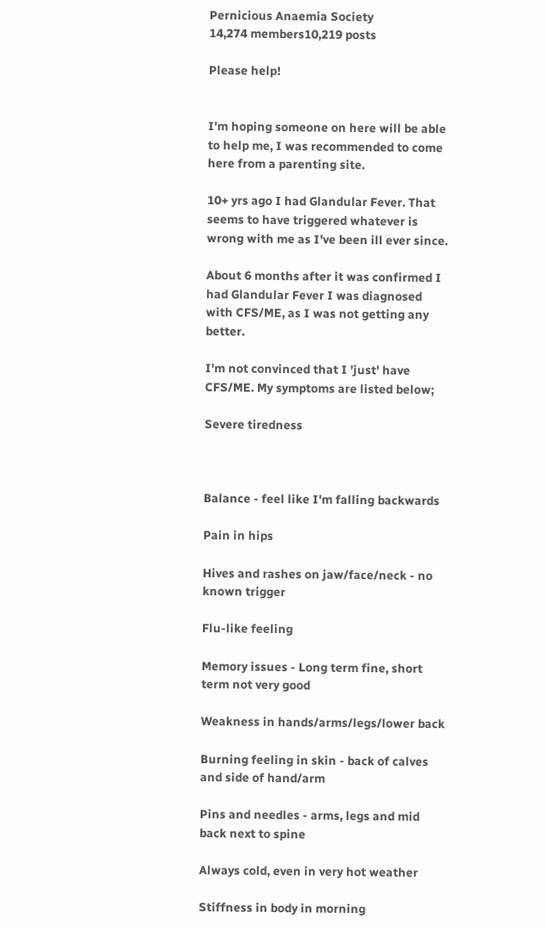Pernicious Anaemia Society
14,274 members10,219 posts

Please help!


I'm hoping someone on here will be able to help me, I was recommended to come here from a parenting site.

10+ yrs ago I had Glandular Fever. That seems to have triggered whatever is wrong with me as I've been ill ever since.

About 6 months after it was confirmed I had Glandular Fever I was diagnosed with CFS/ME, as I was not getting any better.

I'm not convinced that I 'just' have CFS/ME. My symptoms are listed below;

Severe tiredness



Balance - feel like I'm falling backwards

Pain in hips

Hives and rashes on jaw/face/neck - no known trigger

Flu-like feeling

Memory issues - Long term fine, short term not very good

Weakness in hands/arms/legs/lower back

Burning feeling in skin - back of calves and side of hand/arm

Pins and needles - arms, legs and mid back next to spine

Always cold, even in very hot weather

Stiffness in body in morning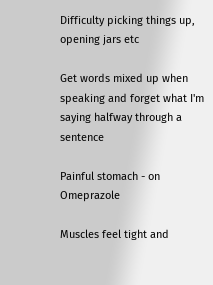Difficulty picking things up, opening jars etc

Get words mixed up when speaking and forget what I'm saying halfway through a sentence

Painful stomach - on Omeprazole

Muscles feel tight and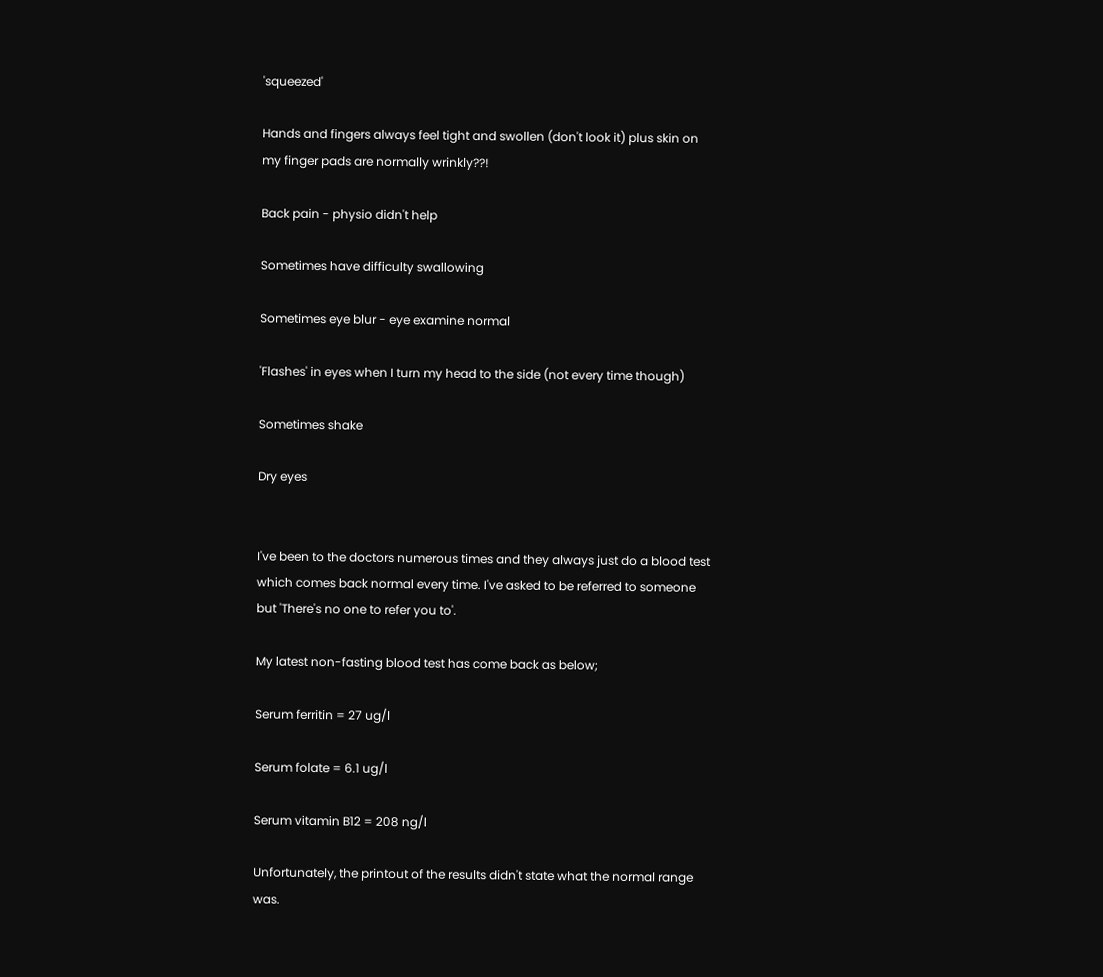'squeezed'

Hands and fingers always feel tight and swollen (don't look it) plus skin on my finger pads are normally wrinkly??!

Back pain - physio didn't help

Sometimes have difficulty swallowing

Sometimes eye blur - eye examine normal

'Flashes' in eyes when I turn my head to the side (not every time though)

Sometimes shake

Dry eyes


I've been to the doctors numerous times and they always just do a blood test which comes back normal every time. I've asked to be referred to someone but 'There's no one to refer you to'.

My latest non-fasting blood test has come back as below;

Serum ferritin = 27 ug/l

Serum folate = 6.1 ug/l

Serum vitamin B12 = 208 ng/l

Unfortunately, the printout of the results didn't state what the normal range was.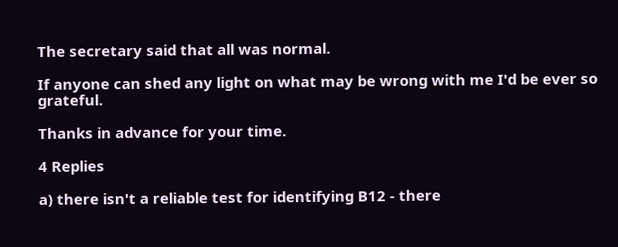The secretary said that all was normal.

If anyone can shed any light on what may be wrong with me I'd be ever so grateful.

Thanks in advance for your time.

4 Replies

a) there isn't a reliable test for identifying B12 - there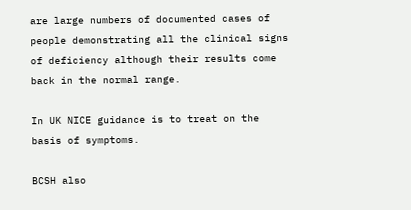are large numbers of documented cases of people demonstrating all the clinical signs of deficiency although their results come back in the normal range.

In UK NICE guidance is to treat on the basis of symptoms.

BCSH also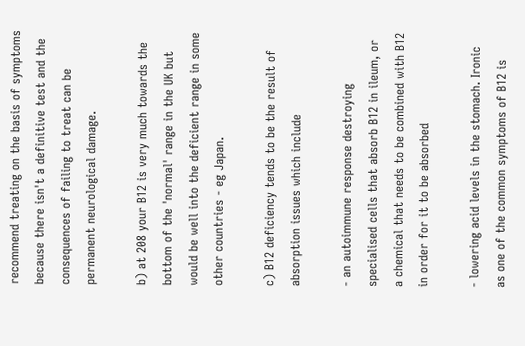recommend treating on the basis of symptoms because there isn't a definitive test and the consequences of failing to treat can be permanent neurological damage.

b) at 208 your B12 is very much towards the bottom of the 'normal' range in the UK but would be well into the deficient range in some other countries - eg Japan.

c) B12 deficiency tends to be the result of absorption issues which include

- an autoimmune response destroying specialised cells that absorb B12 in ileum, or a chemical that needs to be combined with B12 in order for it to be absorbed

- lowering acid levels in the stomach. Ironic as one of the common symptoms of B12 is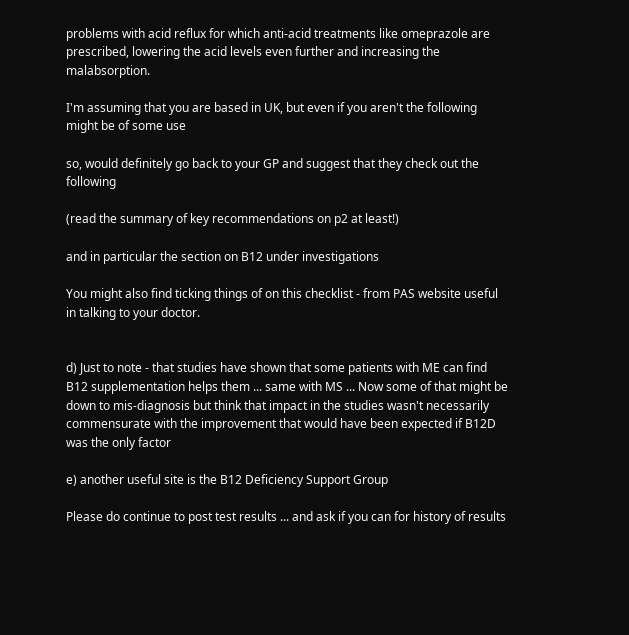problems with acid reflux for which anti-acid treatments like omeprazole are prescribed, lowering the acid levels even further and increasing the malabsorption.

I'm assuming that you are based in UK, but even if you aren't the following might be of some use

so, would definitely go back to your GP and suggest that they check out the following

(read the summary of key recommendations on p2 at least!)

and in particular the section on B12 under investigations

You might also find ticking things of on this checklist - from PAS website useful in talking to your doctor.


d) Just to note - that studies have shown that some patients with ME can find B12 supplementation helps them ... same with MS ... Now some of that might be down to mis-diagnosis but think that impact in the studies wasn't necessarily commensurate with the improvement that would have been expected if B12D was the only factor

e) another useful site is the B12 Deficiency Support Group

Please do continue to post test results ... and ask if you can for history of results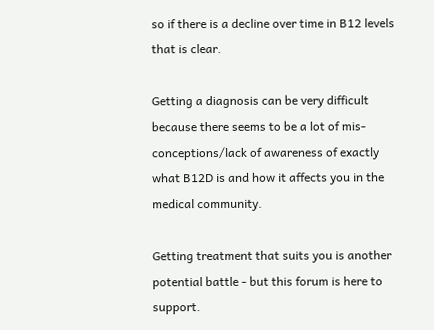so if there is a decline over time in B12 levels that is clear.

Getting a diagnosis can be very difficult because there seems to be a lot of mis-conceptions/lack of awareness of exactly what B12D is and how it affects you in the medical community.

Getting treatment that suits you is another potential battle - but this forum is here to support.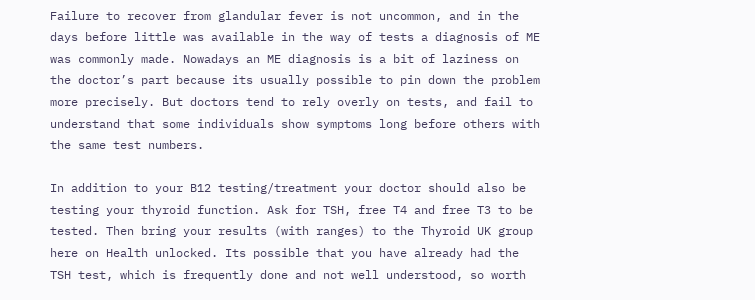Failure to recover from glandular fever is not uncommon, and in the days before little was available in the way of tests a diagnosis of ME was commonly made. Nowadays an ME diagnosis is a bit of laziness on the doctor’s part because its usually possible to pin down the problem more precisely. But doctors tend to rely overly on tests, and fail to understand that some individuals show symptoms long before others with the same test numbers.

In addition to your B12 testing/treatment your doctor should also be testing your thyroid function. Ask for TSH, free T4 and free T3 to be tested. Then bring your results (with ranges) to the Thyroid UK group here on Health unlocked. Its possible that you have already had the TSH test, which is frequently done and not well understood, so worth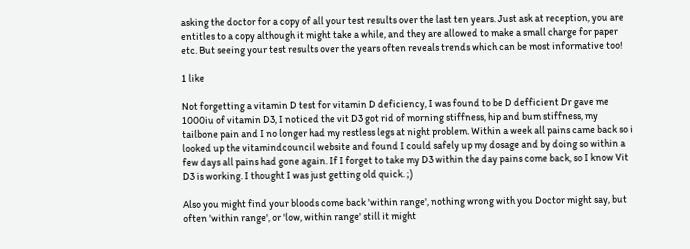asking the doctor for a copy of all your test results over the last ten years. Just ask at reception, you are entitles to a copy although it might take a while, and they are allowed to make a small charge for paper etc. But seeing your test results over the years often reveals trends which can be most informative too!

1 like

Not forgetting a vitamin D test for vitamin D deficiency, I was found to be D defficient Dr gave me 1000iu of vitamin D3, I noticed the vit D3 got rid of morning stiffness, hip and bum stiffness, my tailbone pain and I no longer had my restless legs at night problem. Within a week all pains came back so i looked up the vitamindcouncil website and found I could safely up my dosage and by doing so within a few days all pains had gone again. If I forget to take my D3 within the day pains come back, so I know Vit D3 is working. I thought I was just getting old quick. ;)

Also you might find your bloods come back 'within range', nothing wrong with you Doctor might say, but often 'within range', or 'low, within range' still it might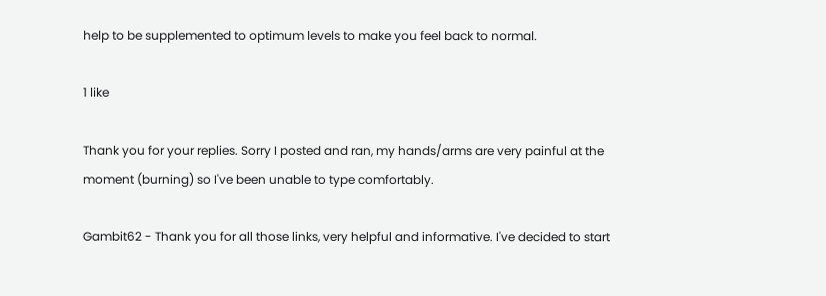help to be supplemented to optimum levels to make you feel back to normal.

1 like

Thank you for your replies. Sorry I posted and ran, my hands/arms are very painful at the moment (burning) so I've been unable to type comfortably.

Gambit62 - Thank you for all those links, very helpful and informative. I've decided to start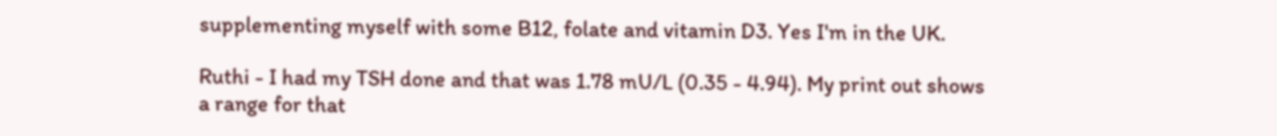supplementing myself with some B12, folate and vitamin D3. Yes I'm in the UK.

Ruthi - I had my TSH done and that was 1.78 mU/L (0.35 - 4.94). My print out shows a range for that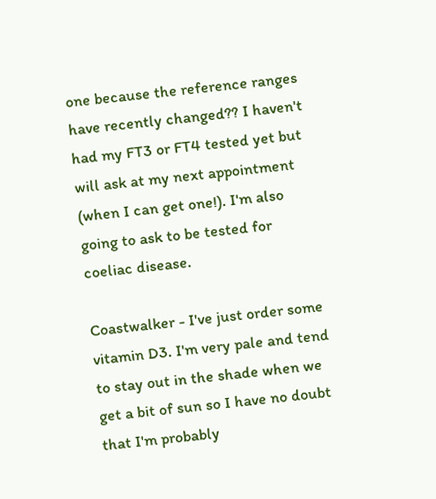one because the reference ranges have recently changed?? I haven't had my FT3 or FT4 tested yet but will ask at my next appointment (when I can get one!). I'm also going to ask to be tested for coeliac disease.

Coastwalker - I've just order some vitamin D3. I'm very pale and tend to stay out in the shade when we get a bit of sun so I have no doubt that I'm probably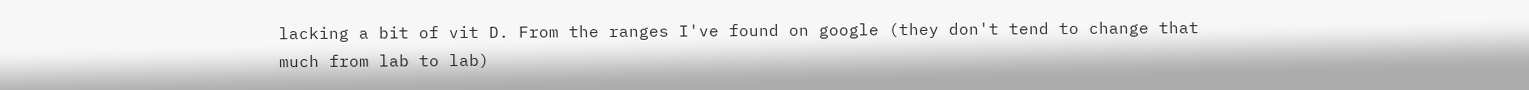lacking a bit of vit D. From the ranges I've found on google (they don't tend to change that much from lab to lab)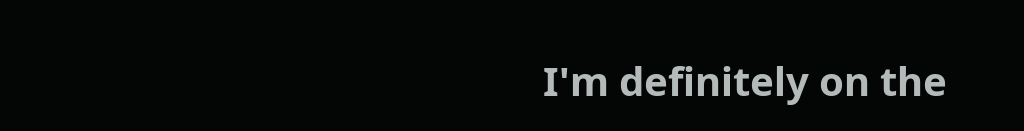I'm definitely on the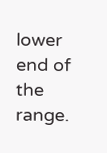lower end of the range.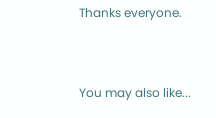Thanks everyone.


You may also like...